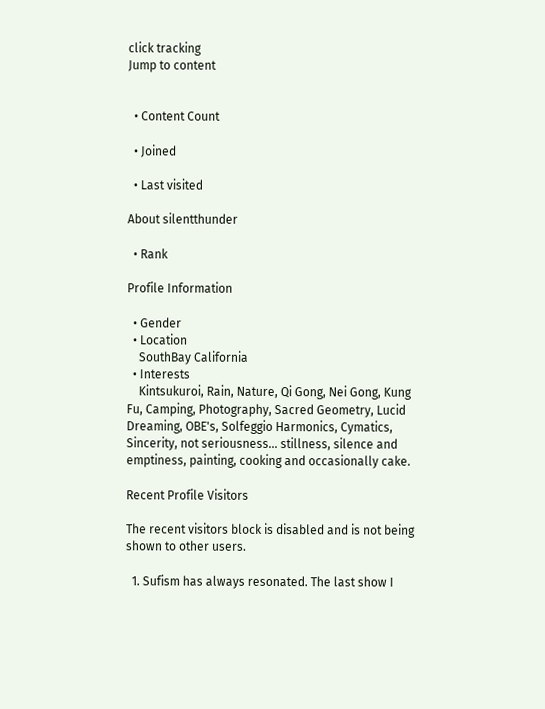click tracking
Jump to content


  • Content Count

  • Joined

  • Last visited

About silentthunder

  • Rank

Profile Information

  • Gender
  • Location
    SouthBay California
  • Interests
    Kintsukuroi, Rain, Nature, Qi Gong, Nei Gong, Kung Fu, Camping, Photography, Sacred Geometry, Lucid Dreaming, OBE's, Solfeggio Harmonics, Cymatics, Sincerity, not seriousness... stillness, silence and emptiness, painting, cooking and occasionally cake.

Recent Profile Visitors

The recent visitors block is disabled and is not being shown to other users.

  1. Sufism has always resonated. The last show I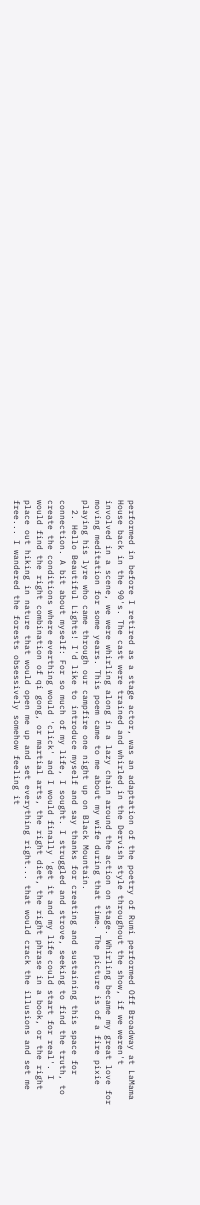performed in before I retired as a stage actor, was an adaptation of the poetry of Rumi performed Off Broadway at LaMama House back in the 90's. The cast were trained and whirled in the Dervish style throughout the show, if we weren't involved in a scene, we were whirling along in a lazy chain around the action on stage. Whirling became my great love for moving meditation for some years. This poem came to me about my wife during that time. The picture is of a fire pixie playing his lyre who came through our campfire one night up on Black Mountain.
  2. Hello Beautiful Lights! I'd like to introduce myself and say thanks for creating and sustaining this space for connection. A bit about myself: For so much of my life, I sought. I struggled and strove, seeking to find the truth, to create the conditions where everthing would 'click' and I would finally 'get it and my life could start for real'. I would find the right combination of qi gong, or martial arts, the right diet, the right phrase in a book, or the right place out hiking in nature that would open me up and set everything right... that would crack the illusions and set me free... I wandered the forests obsessively somehow feeling it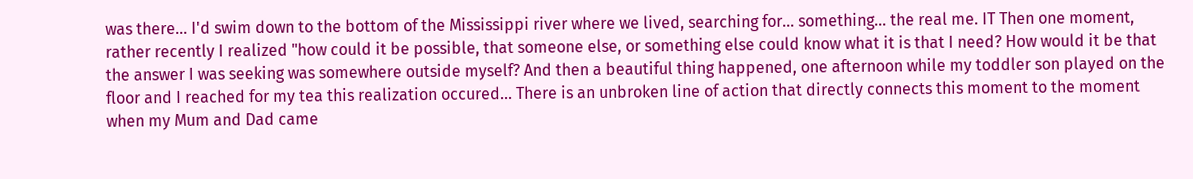was there... I'd swim down to the bottom of the Mississippi river where we lived, searching for... something... the real me. IT Then one moment, rather recently I realized "how could it be possible, that someone else, or something else could know what it is that I need? How would it be that the answer I was seeking was somewhere outside myself? And then a beautiful thing happened, one afternoon while my toddler son played on the floor and I reached for my tea this realization occured... There is an unbroken line of action that directly connects this moment to the moment when my Mum and Dad came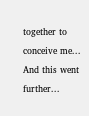together to conceive me... And this went further...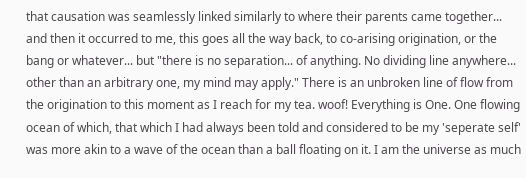that causation was seamlessly linked similarly to where their parents came together... and then it occurred to me, this goes all the way back, to co-arising origination, or the bang or whatever... but "there is no separation... of anything. No dividing line anywhere... other than an arbitrary one, my mind may apply." There is an unbroken line of flow from the origination to this moment as I reach for my tea. woof! Everything is One. One flowing ocean of which, that which I had always been told and considered to be my 'seperate self' was more akin to a wave of the ocean than a ball floating on it. I am the universe as much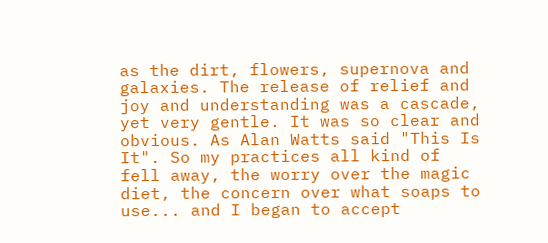as the dirt, flowers, supernova and galaxies. The release of relief and joy and understanding was a cascade, yet very gentle. It was so clear and obvious. As Alan Watts said "This Is It". So my practices all kind of fell away, the worry over the magic diet, the concern over what soaps to use... and I began to accept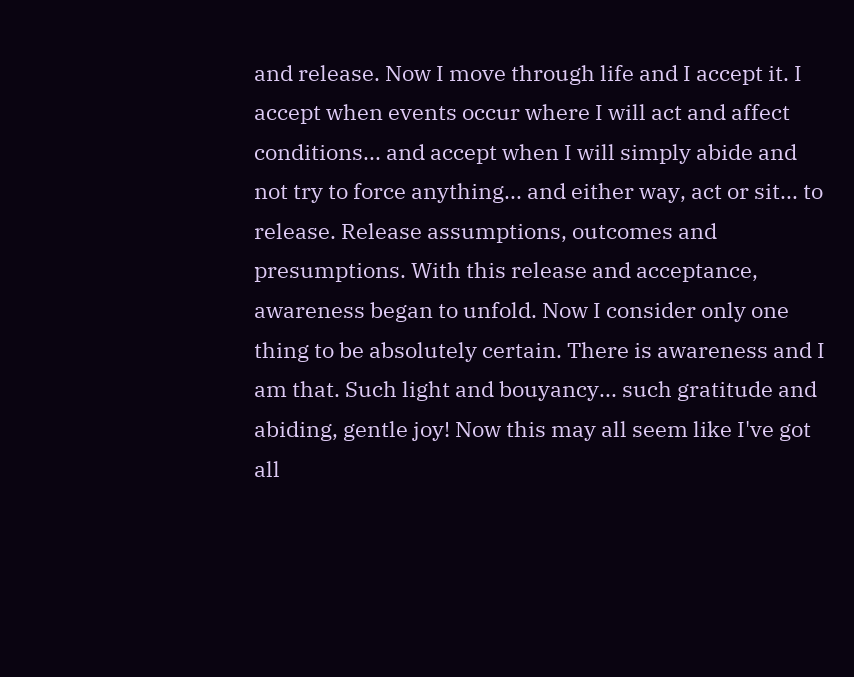and release. Now I move through life and I accept it. I accept when events occur where I will act and affect conditions... and accept when I will simply abide and not try to force anything... and either way, act or sit... to release. Release assumptions, outcomes and presumptions. With this release and acceptance, awareness began to unfold. Now I consider only one thing to be absolutely certain. There is awareness and I am that. Such light and bouyancy... such gratitude and abiding, gentle joy! Now this may all seem like I've got all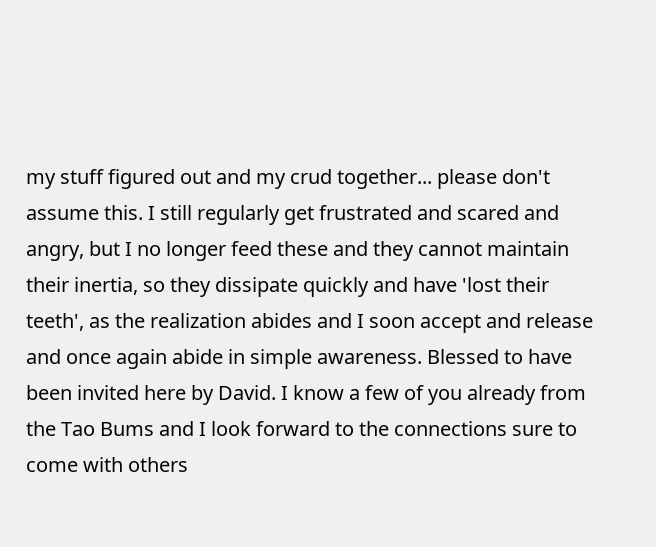my stuff figured out and my crud together... please don't assume this. I still regularly get frustrated and scared and angry, but I no longer feed these and they cannot maintain their inertia, so they dissipate quickly and have 'lost their teeth', as the realization abides and I soon accept and release and once again abide in simple awareness. Blessed to have been invited here by David. I know a few of you already from the Tao Bums and I look forward to the connections sure to come with others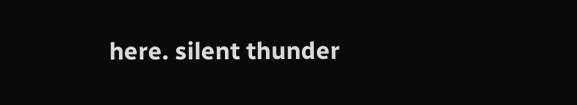here. silent thunder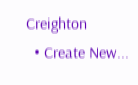Creighton
  • Create New...